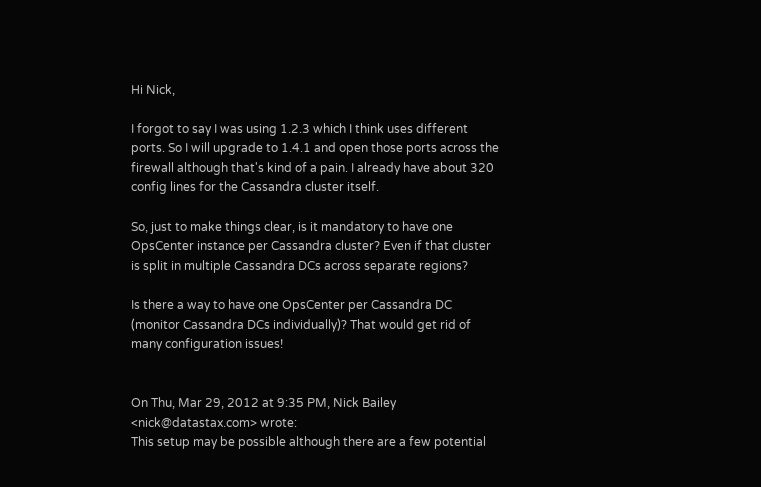Hi Nick,

I forgot to say I was using 1.2.3 which I think uses different ports. So I will upgrade to 1.4.1 and open those ports across the firewall although that's kind of a pain. I already have about 320 config lines for the Cassandra cluster itself.

So, just to make things clear, is it mandatory to have one OpsCenter instance per Cassandra cluster? Even if that cluster is split in multiple Cassandra DCs across separate regions?

Is there a way to have one OpsCenter per Cassandra DC (monitor Cassandra DCs individually)? That would get rid of many configuration issues!


On Thu, Mar 29, 2012 at 9:35 PM, Nick Bailey <nick@datastax.com> wrote:
This setup may be possible although there are a few potential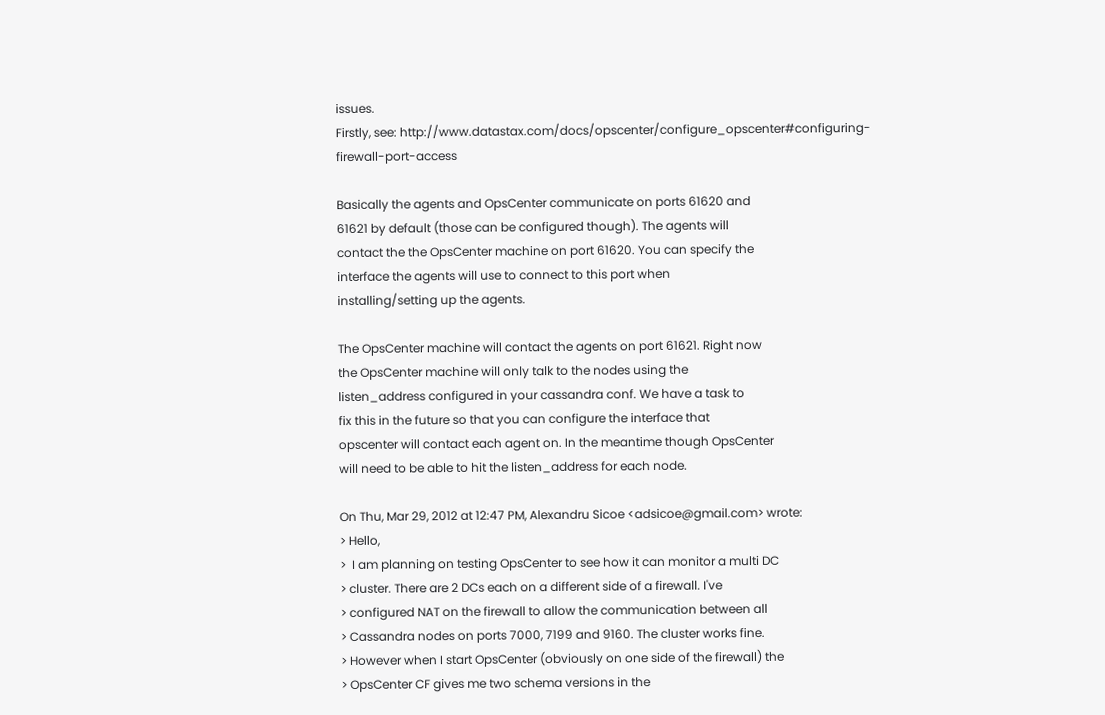issues.
Firstly, see: http://www.datastax.com/docs/opscenter/configure_opscenter#configuring-firewall-port-access

Basically the agents and OpsCenter communicate on ports 61620 and
61621 by default (those can be configured though). The agents will
contact the the OpsCenter machine on port 61620. You can specify the
interface the agents will use to connect to this port when
installing/setting up the agents.

The OpsCenter machine will contact the agents on port 61621. Right now
the OpsCenter machine will only talk to the nodes using the
listen_address configured in your cassandra conf. We have a task to
fix this in the future so that you can configure the interface that
opscenter will contact each agent on. In the meantime though OpsCenter
will need to be able to hit the listen_address for each node.

On Thu, Mar 29, 2012 at 12:47 PM, Alexandru Sicoe <adsicoe@gmail.com> wrote:
> Hello,
>  I am planning on testing OpsCenter to see how it can monitor a multi DC
> cluster. There are 2 DCs each on a different side of a firewall. I've
> configured NAT on the firewall to allow the communication between all
> Cassandra nodes on ports 7000, 7199 and 9160. The cluster works fine.
> However when I start OpsCenter (obviously on one side of the firewall) the
> OpsCenter CF gives me two schema versions in the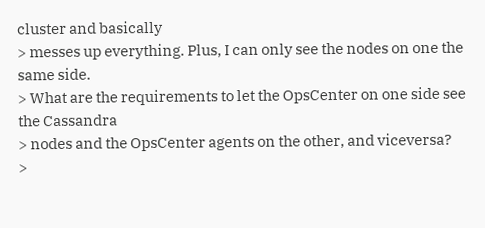cluster and basically
> messes up everything. Plus, I can only see the nodes on one the same side.
> What are the requirements to let the OpsCenter on one side see the Cassandra
> nodes and the OpsCenter agents on the other, and viceversa?
>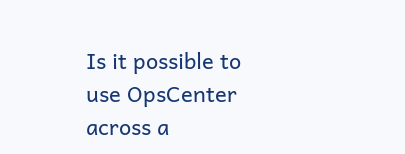Is it possible to use OpsCenter across a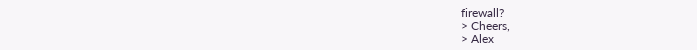firewall?
> Cheers,
> Alex